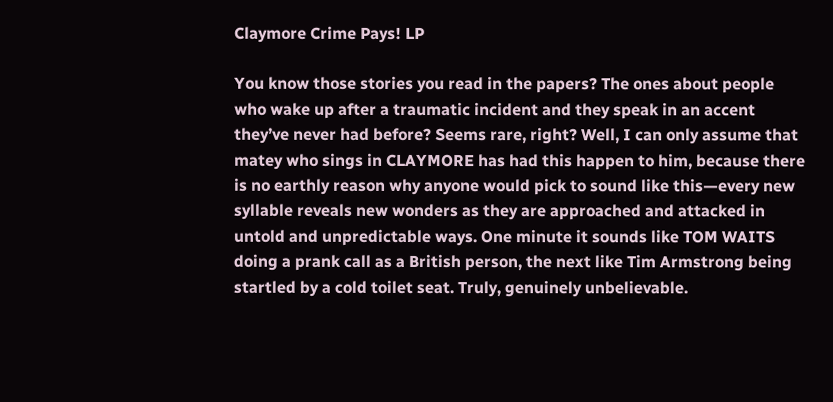Claymore Crime Pays! LP

You know those stories you read in the papers? The ones about people who wake up after a traumatic incident and they speak in an accent they’ve never had before? Seems rare, right? Well, I can only assume that matey who sings in CLAYMORE has had this happen to him, because there is no earthly reason why anyone would pick to sound like this—every new syllable reveals new wonders as they are approached and attacked in untold and unpredictable ways. One minute it sounds like TOM WAITS doing a prank call as a British person, the next like Tim Armstrong being startled by a cold toilet seat. Truly, genuinely unbelievable.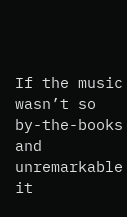If the music wasn’t so by-the-books and unremarkable it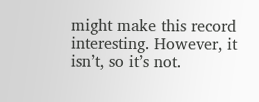might make this record interesting. However, it isn’t, so it’s not.